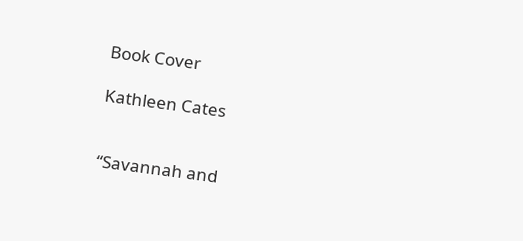Book Cover

Kathleen Cates


“Savannah and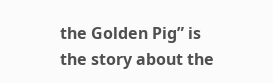the Golden Pig” is the story about the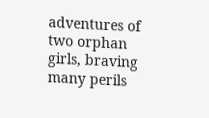adventures of two orphan girls, braving many perils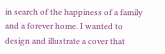in search of the happiness of a family and a forever home. I wanted to design and illustrate a cover that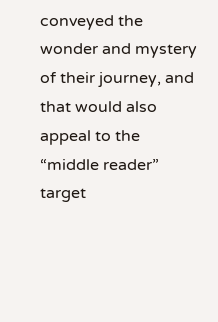conveyed the wonder and mystery of their journey, and that would also appeal to the “middle reader” target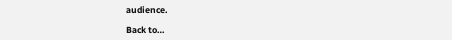audience.

Back to…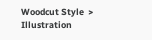Woodcut Style  >  Illustration